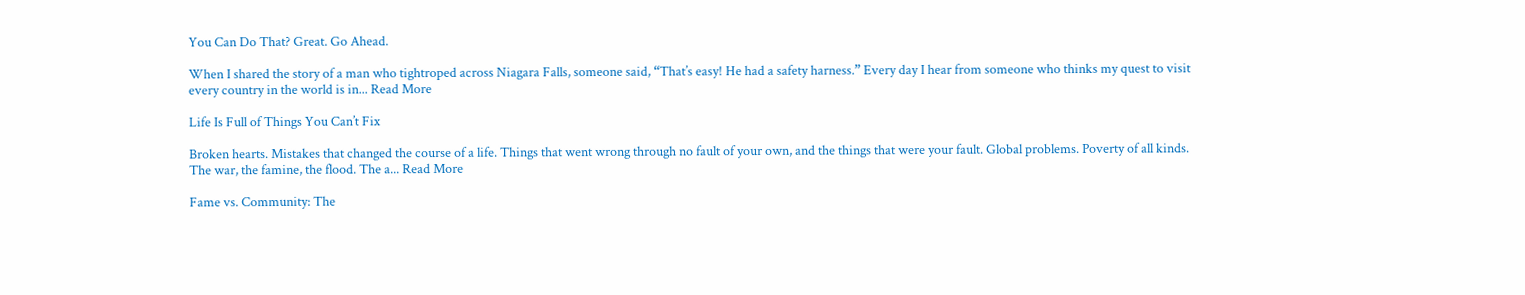You Can Do That? Great. Go Ahead.

When I shared the story of a man who tightroped across Niagara Falls, someone said, “That’s easy! He had a safety harness.” Every day I hear from someone who thinks my quest to visit every country in the world is in... Read More

Life Is Full of Things You Can’t Fix

Broken hearts. Mistakes that changed the course of a life. Things that went wrong through no fault of your own, and the things that were your fault. Global problems. Poverty of all kinds. The war, the famine, the flood. The a... Read More

Fame vs. Community: The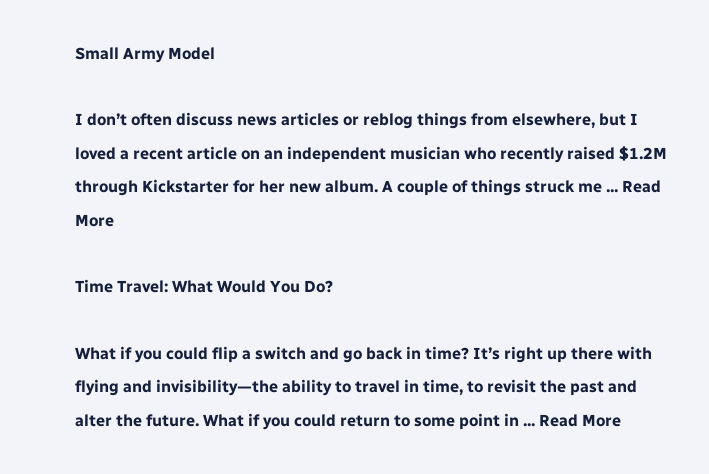Small Army Model

I don’t often discuss news articles or reblog things from elsewhere, but I loved a recent article on an independent musician who recently raised $1.2M through Kickstarter for her new album. A couple of things struck me ... Read More

Time Travel: What Would You Do?

What if you could flip a switch and go back in time? It’s right up there with flying and invisibility—the ability to travel in time, to revisit the past and alter the future. What if you could return to some point in ... Read More